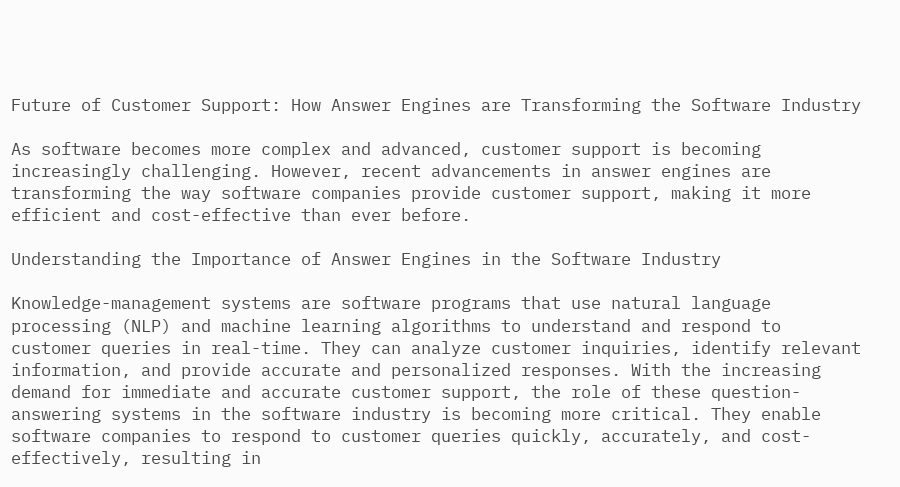Future of Customer Support: How Answer Engines are Transforming the Software Industry

As software becomes more complex and advanced, customer support is becoming increasingly challenging. However, recent advancements in answer engines are transforming the way software companies provide customer support, making it more efficient and cost-effective than ever before.

Understanding the Importance of Answer Engines in the Software Industry

Knowledge-management systems are software programs that use natural language processing (NLP) and machine learning algorithms to understand and respond to customer queries in real-time. They can analyze customer inquiries, identify relevant information, and provide accurate and personalized responses. With the increasing demand for immediate and accurate customer support, the role of these question-answering systems in the software industry is becoming more critical. They enable software companies to respond to customer queries quickly, accurately, and cost-effectively, resulting in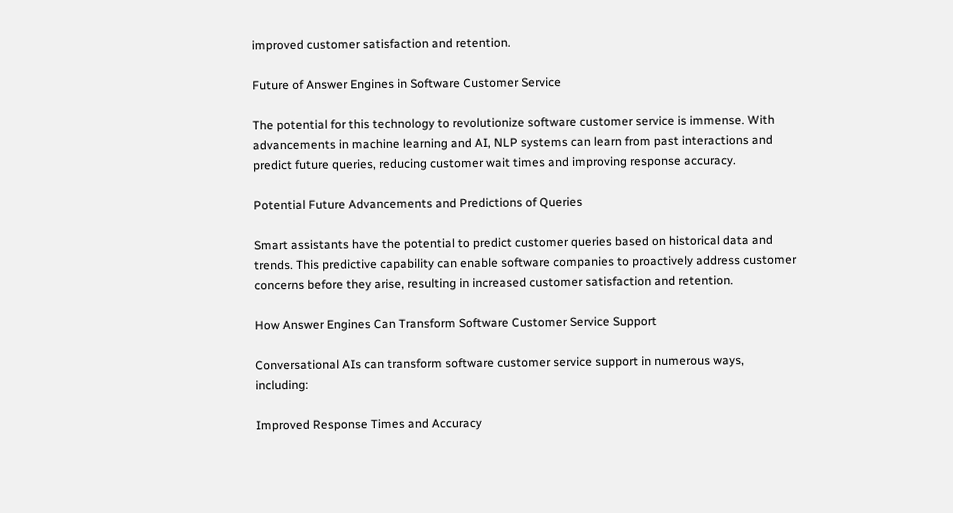improved customer satisfaction and retention.

Future of Answer Engines in Software Customer Service

The potential for this technology to revolutionize software customer service is immense. With advancements in machine learning and AI, NLP systems can learn from past interactions and predict future queries, reducing customer wait times and improving response accuracy.

Potential Future Advancements and Predictions of Queries

Smart assistants have the potential to predict customer queries based on historical data and trends. This predictive capability can enable software companies to proactively address customer concerns before they arise, resulting in increased customer satisfaction and retention.

How Answer Engines Can Transform Software Customer Service Support

Conversational AIs can transform software customer service support in numerous ways, including:

Improved Response Times and Accuracy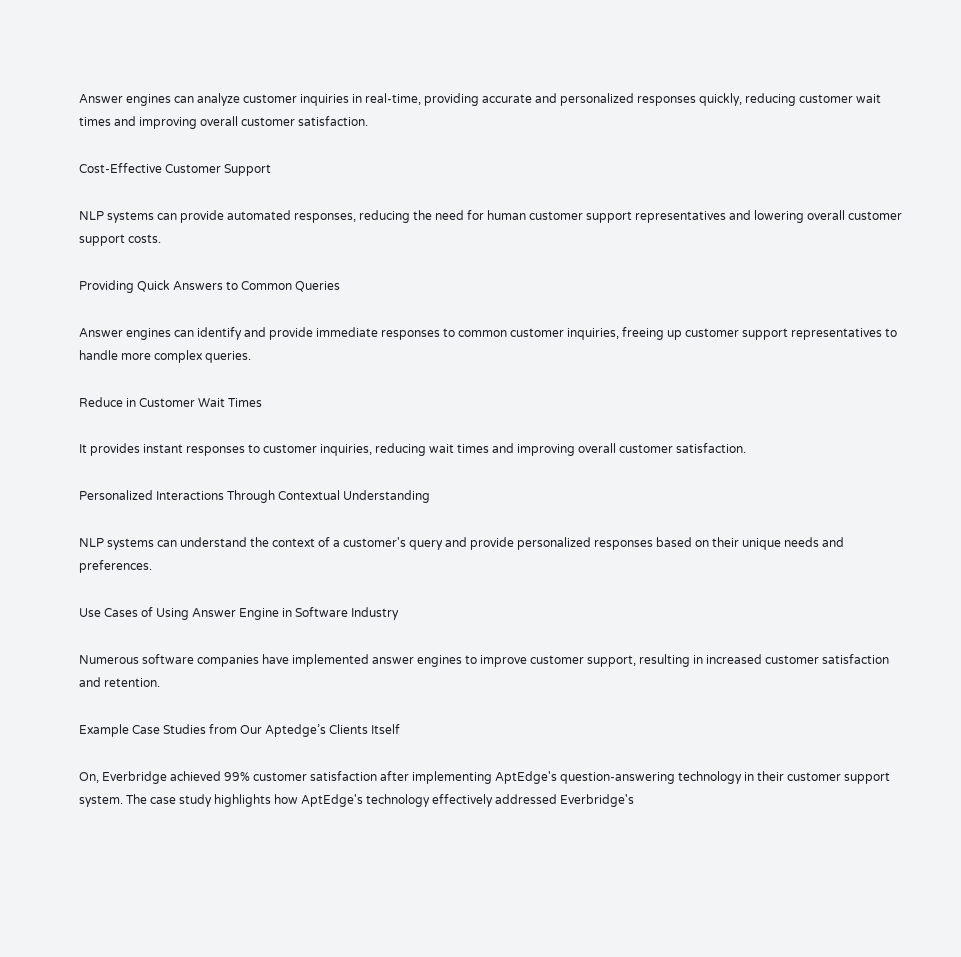Answer engines can analyze customer inquiries in real-time, providing accurate and personalized responses quickly, reducing customer wait times and improving overall customer satisfaction.

Cost-Effective Customer Support

NLP systems can provide automated responses, reducing the need for human customer support representatives and lowering overall customer support costs.

Providing Quick Answers to Common Queries

Answer engines can identify and provide immediate responses to common customer inquiries, freeing up customer support representatives to handle more complex queries.

Reduce in Customer Wait Times

It provides instant responses to customer inquiries, reducing wait times and improving overall customer satisfaction.

Personalized Interactions Through Contextual Understanding

NLP systems can understand the context of a customer's query and provide personalized responses based on their unique needs and preferences.

Use Cases of Using Answer Engine in Software Industry

Numerous software companies have implemented answer engines to improve customer support, resulting in increased customer satisfaction and retention.

Example Case Studies from Our Aptedge’s Clients Itself

On, Everbridge achieved 99% customer satisfaction after implementing AptEdge's question-answering technology in their customer support system. The case study highlights how AptEdge's technology effectively addressed Everbridge's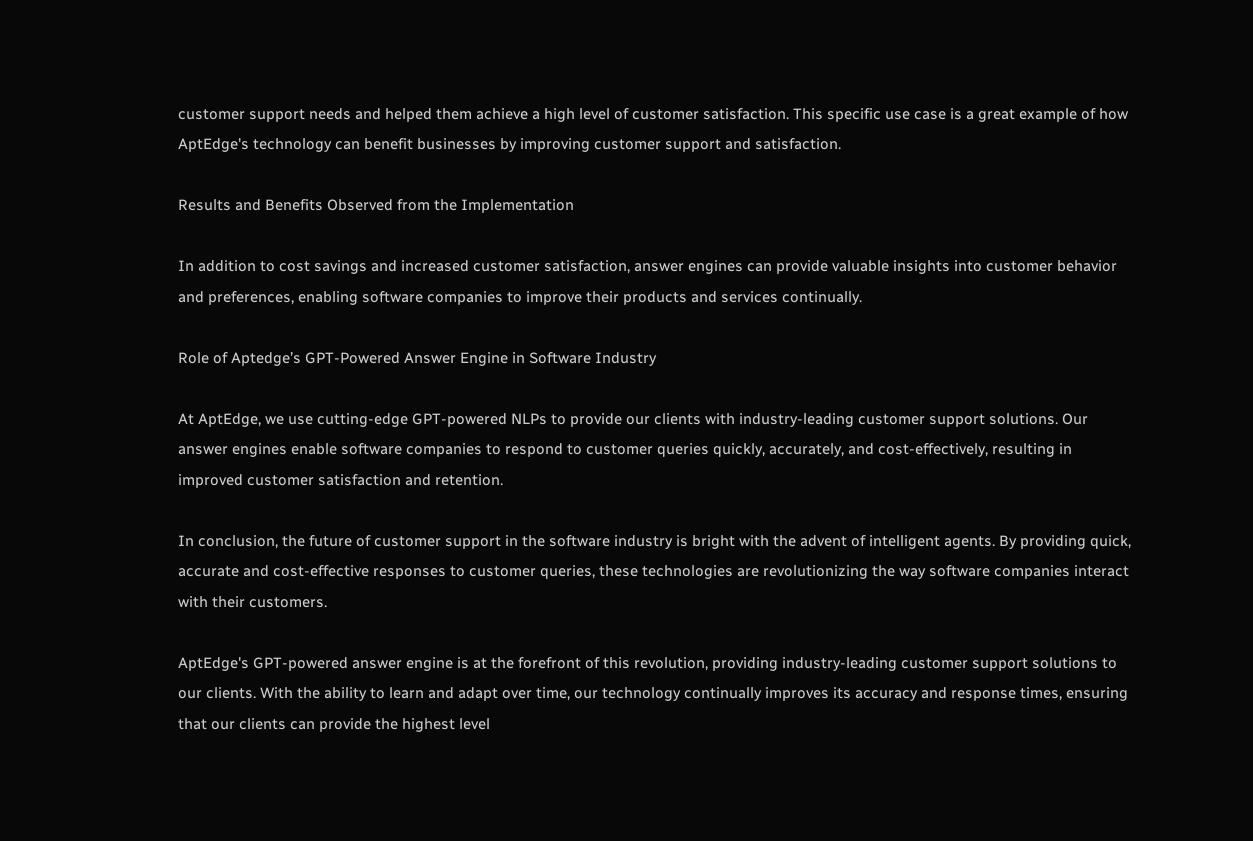customer support needs and helped them achieve a high level of customer satisfaction. This specific use case is a great example of how AptEdge's technology can benefit businesses by improving customer support and satisfaction.

Results and Benefits Observed from the Implementation

In addition to cost savings and increased customer satisfaction, answer engines can provide valuable insights into customer behavior and preferences, enabling software companies to improve their products and services continually.

Role of Aptedge’s GPT-Powered Answer Engine in Software Industry

At AptEdge, we use cutting-edge GPT-powered NLPs to provide our clients with industry-leading customer support solutions. Our answer engines enable software companies to respond to customer queries quickly, accurately, and cost-effectively, resulting in improved customer satisfaction and retention.

In conclusion, the future of customer support in the software industry is bright with the advent of intelligent agents. By providing quick, accurate and cost-effective responses to customer queries, these technologies are revolutionizing the way software companies interact with their customers.

AptEdge's GPT-powered answer engine is at the forefront of this revolution, providing industry-leading customer support solutions to our clients. With the ability to learn and adapt over time, our technology continually improves its accuracy and response times, ensuring that our clients can provide the highest level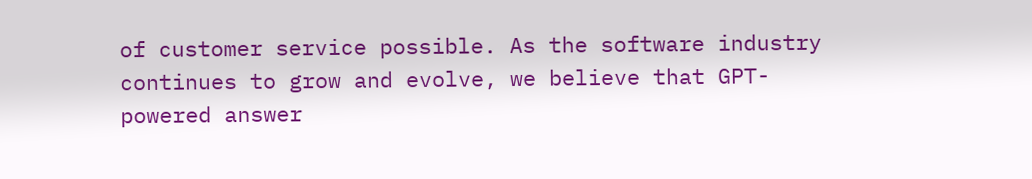of customer service possible. As the software industry continues to grow and evolve, we believe that GPT-powered answer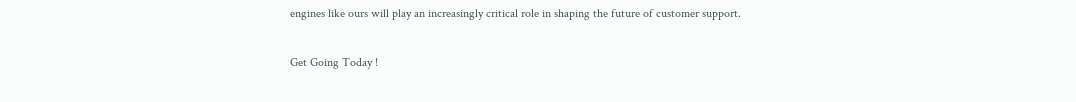engines like ours will play an increasingly critical role in shaping the future of customer support.

Get Going Today !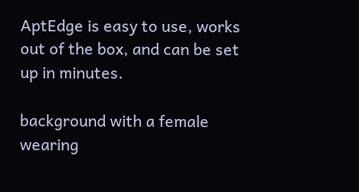AptEdge is easy to use, works out of the box, and can be set up in minutes.

background with a female wearing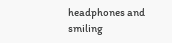headphones and smiling